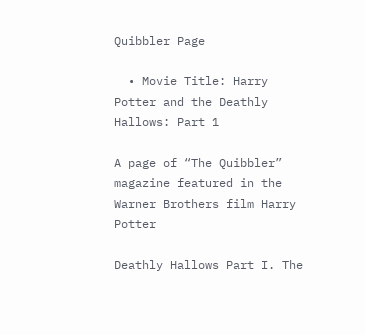Quibbler Page

  • Movie Title: Harry Potter and the Deathly Hallows: Part 1

A page of “The Quibbler” magazine featured in the Warner Brothers film Harry Potter

Deathly Hallows Part I. The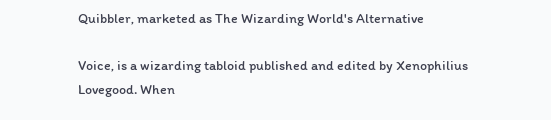Quibbler, marketed as The Wizarding World's Alternative

Voice, is a wizarding tabloid published and edited by Xenophilius Lovegood. When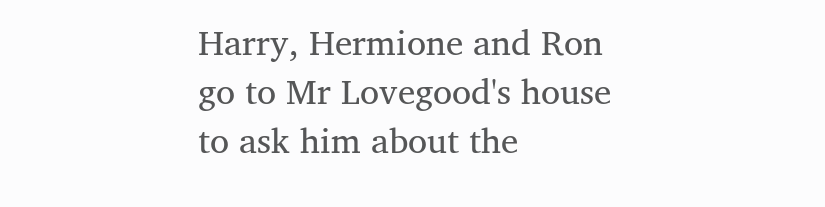Harry, Hermione and Ron go to Mr Lovegood's house to ask him about the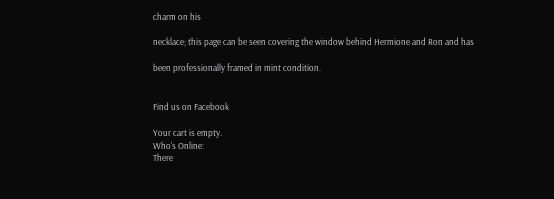charm on his

necklace; this page can be seen covering the window behind Hermione and Ron and has

been professionally framed in mint condition.


Find us on Facebook

Your cart is empty.
Who's Online:
There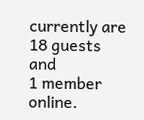currently are 18 guests and
1 member online.